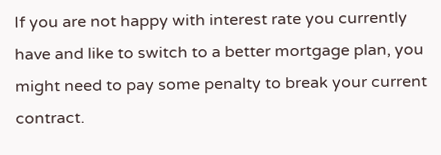If you are not happy with interest rate you currently have and like to switch to a better mortgage plan, you might need to pay some penalty to break your current contract.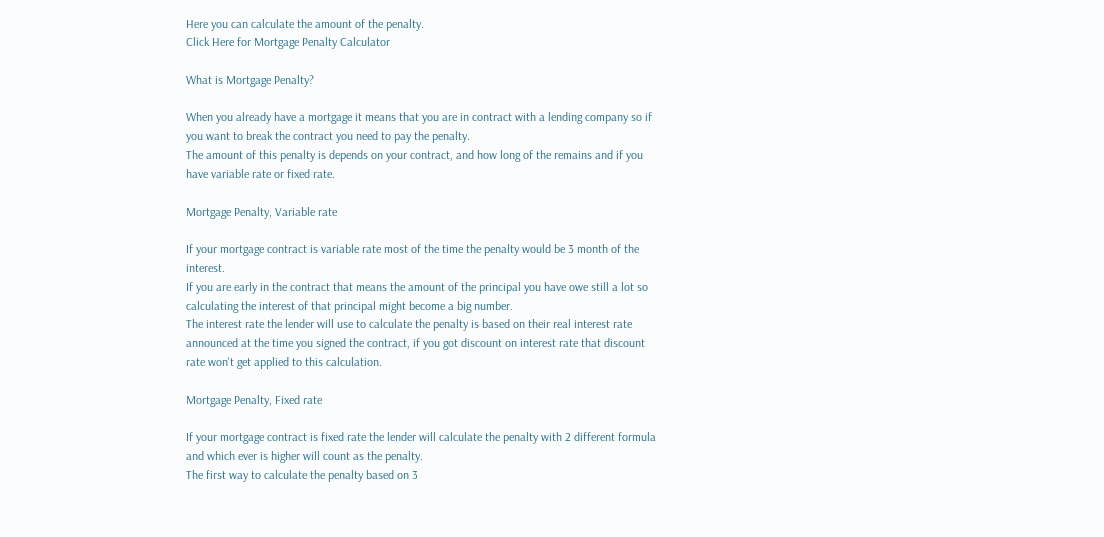Here you can calculate the amount of the penalty.
Click Here for Mortgage Penalty Calculator

What is Mortgage Penalty?

When you already have a mortgage it means that you are in contract with a lending company so if you want to break the contract you need to pay the penalty.
The amount of this penalty is depends on your contract, and how long of the remains and if you have variable rate or fixed rate.

Mortgage Penalty, Variable rate

If your mortgage contract is variable rate most of the time the penalty would be 3 month of the interest.
If you are early in the contract that means the amount of the principal you have owe still a lot so calculating the interest of that principal might become a big number.
The interest rate the lender will use to calculate the penalty is based on their real interest rate announced at the time you signed the contract, if you got discount on interest rate that discount rate won't get applied to this calculation.

Mortgage Penalty, Fixed rate

If your mortgage contract is fixed rate the lender will calculate the penalty with 2 different formula and which ever is higher will count as the penalty.
The first way to calculate the penalty based on 3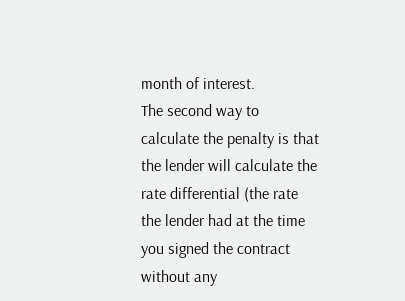month of interest.
The second way to calculate the penalty is that the lender will calculate the rate differential (the rate the lender had at the time you signed the contract without any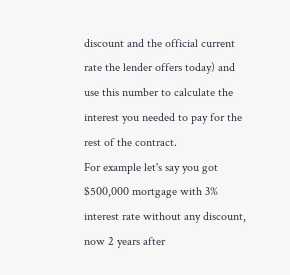discount and the official current rate the lender offers today) and use this number to calculate the interest you needed to pay for the rest of the contract.
For example let's say you got $500,000 mortgage with 3% interest rate without any discount, now 2 years after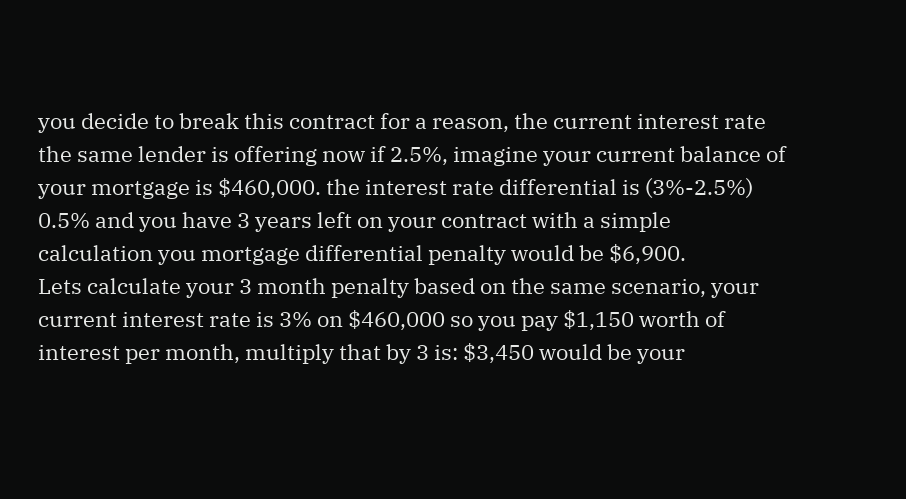you decide to break this contract for a reason, the current interest rate the same lender is offering now if 2.5%, imagine your current balance of your mortgage is $460,000. the interest rate differential is (3%-2.5%) 0.5% and you have 3 years left on your contract with a simple calculation you mortgage differential penalty would be $6,900.
Lets calculate your 3 month penalty based on the same scenario, your current interest rate is 3% on $460,000 so you pay $1,150 worth of interest per month, multiply that by 3 is: $3,450 would be your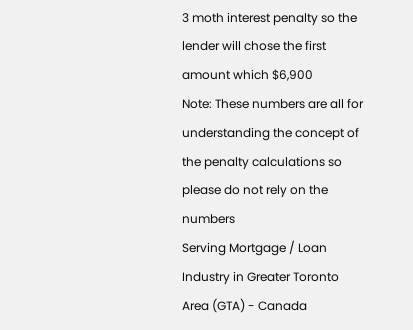3 moth interest penalty so the lender will chose the first amount which $6,900
Note: These numbers are all for understanding the concept of the penalty calculations so please do not rely on the numbers
Serving Mortgage / Loan Industry in Greater Toronto Area (GTA) - Canada